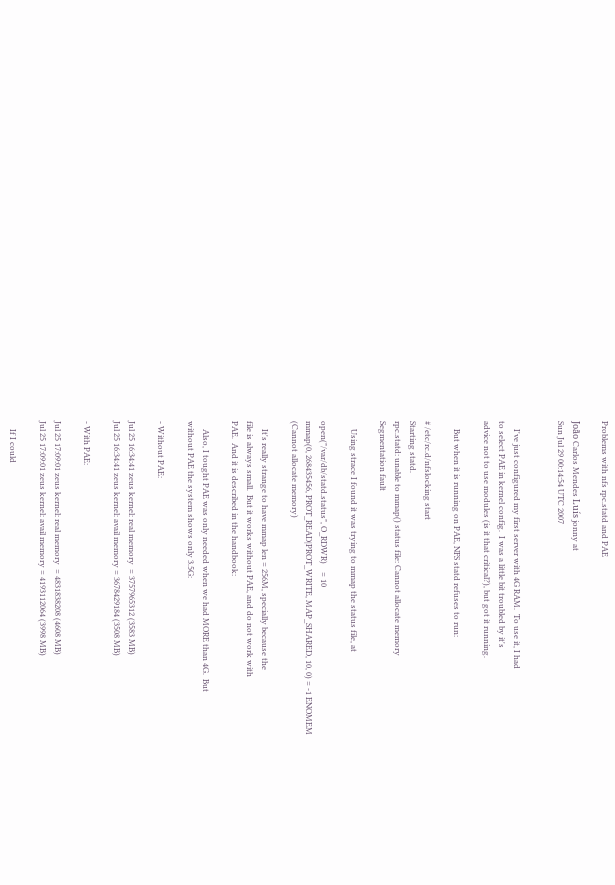Problems with nfs rpc.statd and PAE

João Carlos Mendes Luís jonny at
Sun Jul 29 00:14:54 UTC 2007


    I've just configured my first server with 4G RAM.  To use it, I had
to select PAE in kernel config.  I was a little bit troubled by it's
advice not to use modules (is it that critical?), but got it running.

    But when it is running on PAE, NFS statd refuses to run:

# /etc/rc.d/nfslocking start
Starting statd.
rpc.statd: unable to mmap() status file: Cannot allocate memory
Segmentation fault

    Using strace I found it was trying to mmap the status file, at

open("/var/db/statd.status", O_RDWR)    = 10
mmap(0, 268435456, PROT_READ|PROT_WRITE, MAP_SHARED, 10, 0) = -1 ENOMEM
(Cannot allocate memory)

    It's really strange to have mmap len = 256M, specially because the
file is always small.  But it works without PAE, and do not work with
PAE.  And it is described in the handbook:

    Also, I tought PAE was only needed when we had MORE than 4G.  But
without PAE the system shows only 3.5G:

- Without PAE:

Jul 25 16:34:41 zeus kernel: real memory  = 3757965312 (3583 MB)
Jul 25 16:34:41 zeus kernel: avail memory = 3678429184 (3508 MB)

- With PAE:

Jul 25 17:09:01 zeus kernel: real memory  = 4831838208 (4608 MB)
Jul 25 17:09:01 zeus kernel: avail memory = 4193112064 (3998 MB)

    If I could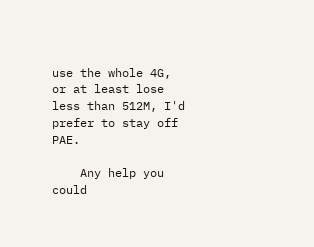use the whole 4G, or at least lose less than 512M, I'd
prefer to stay off PAE.

    Any help you could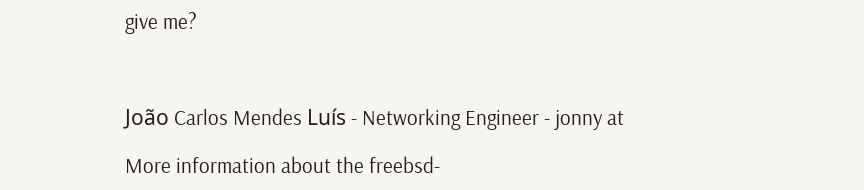give me?



João Carlos Mendes Luís - Networking Engineer - jonny at

More information about the freebsd-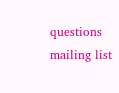questions mailing list